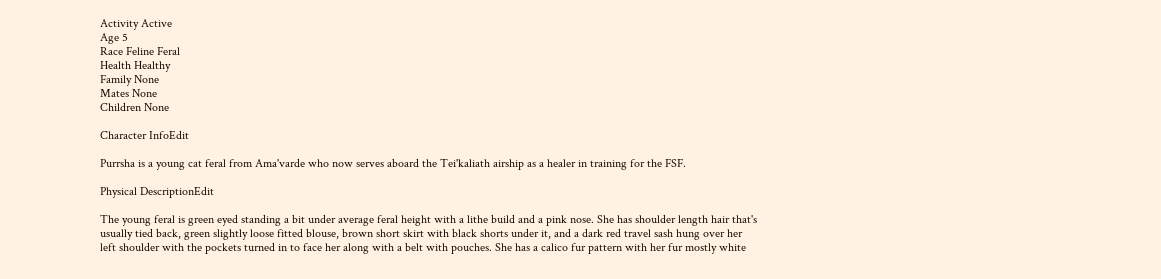Activity Active
Age 5
Race Feline Feral
Health Healthy
Family None
Mates None
Children None

Character InfoEdit

Purrsha is a young cat feral from Ama'varde who now serves aboard the Tei'kaliath airship as a healer in training for the FSF.

Physical DescriptionEdit

The young feral is green eyed standing a bit under average feral height with a lithe build and a pink nose. She has shoulder length hair that's usually tied back, green slightly loose fitted blouse, brown short skirt with black shorts under it, and a dark red travel sash hung over her left shoulder with the pockets turned in to face her along with a belt with pouches. She has a calico fur pattern with her fur mostly white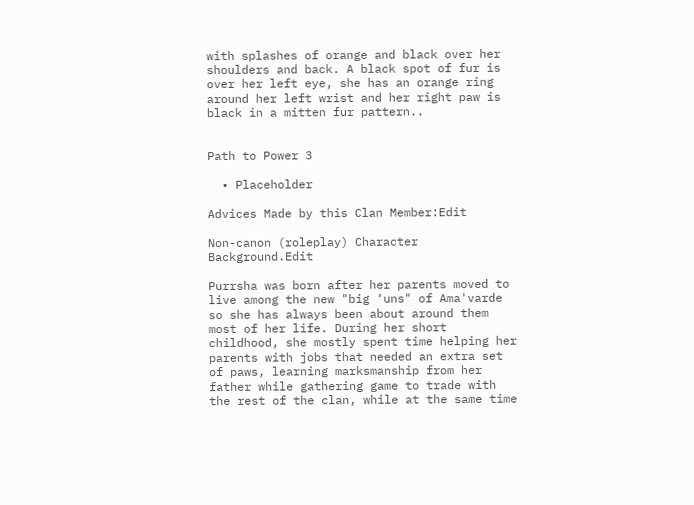with splashes of orange and black over her shoulders and back. A black spot of fur is over her left eye, she has an orange ring around her left wrist and her right paw is black in a mitten fur pattern..


Path to Power 3

  • Placeholder

Advices Made by this Clan Member:Edit

Non-canon (roleplay) Character Background.Edit

Purrsha was born after her parents moved to live among the new "big ‘uns" of Ama'varde so she has always been about around them most of her life. During her short childhood, she mostly spent time helping her parents with jobs that needed an extra set of paws, learning marksmanship from her father while gathering game to trade with the rest of the clan, while at the same time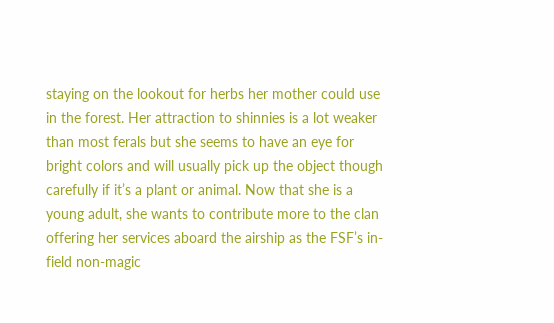staying on the lookout for herbs her mother could use in the forest. Her attraction to shinnies is a lot weaker than most ferals but she seems to have an eye for bright colors and will usually pick up the object though carefully if it’s a plant or animal. Now that she is a young adult, she wants to contribute more to the clan offering her services aboard the airship as the FSF’s in-field non-magic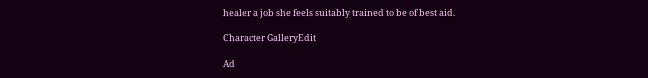healer a job she feels suitably trained to be of best aid.

Character GalleryEdit

Ad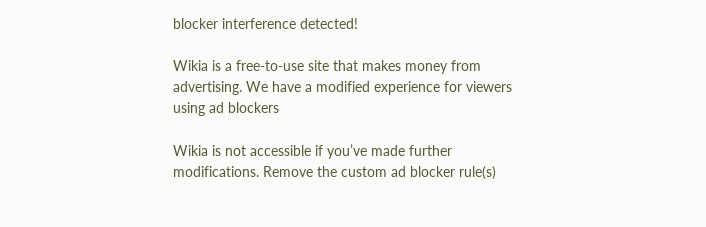blocker interference detected!

Wikia is a free-to-use site that makes money from advertising. We have a modified experience for viewers using ad blockers

Wikia is not accessible if you’ve made further modifications. Remove the custom ad blocker rule(s)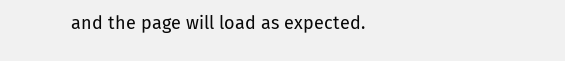and the page will load as expected.